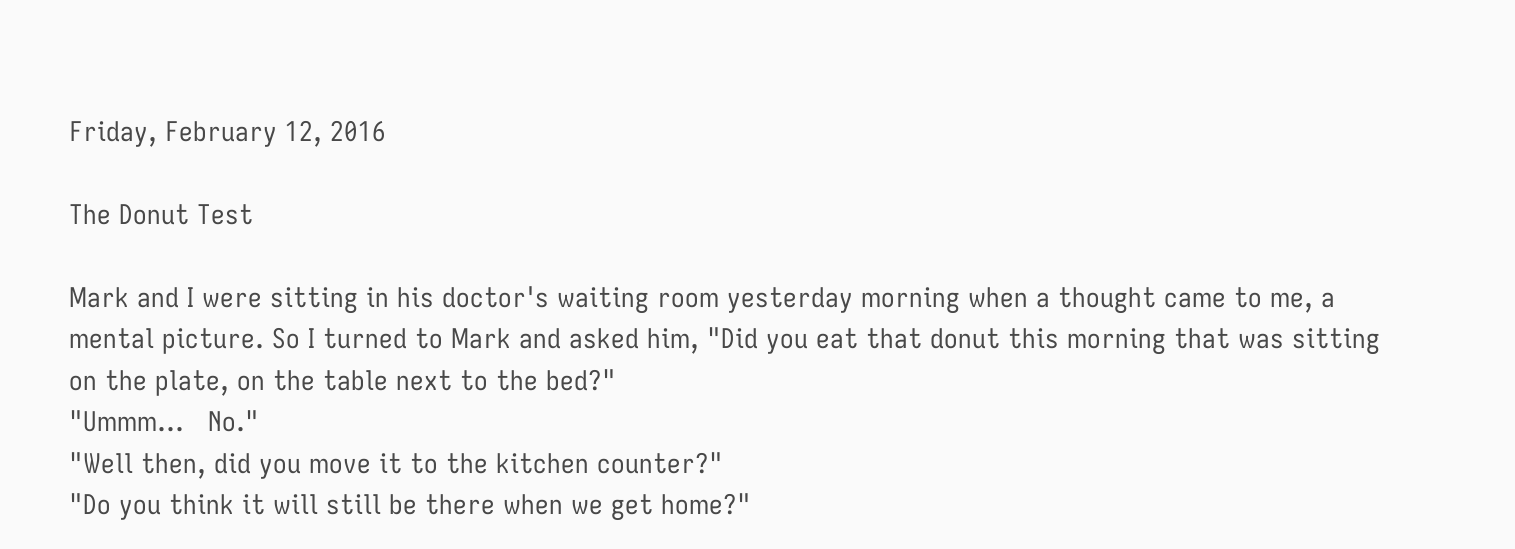Friday, February 12, 2016

The Donut Test

Mark and I were sitting in his doctor's waiting room yesterday morning when a thought came to me, a mental picture. So I turned to Mark and asked him, "Did you eat that donut this morning that was sitting on the plate, on the table next to the bed?"
"Ummm...   No."
"Well then, did you move it to the kitchen counter?"
"Do you think it will still be there when we get home?"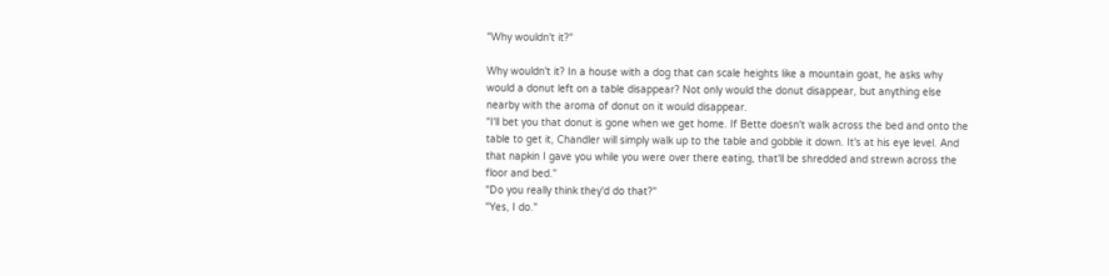"Why wouldn't it?"

Why wouldn't it? In a house with a dog that can scale heights like a mountain goat, he asks why would a donut left on a table disappear? Not only would the donut disappear, but anything else nearby with the aroma of donut on it would disappear.
"I'll bet you that donut is gone when we get home. If Bette doesn't walk across the bed and onto the table to get it, Chandler will simply walk up to the table and gobble it down. It's at his eye level. And that napkin I gave you while you were over there eating, that'll be shredded and strewn across the floor and bed."
"Do you really think they'd do that?"
"Yes, I do."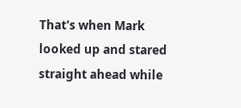That's when Mark looked up and stared straight ahead while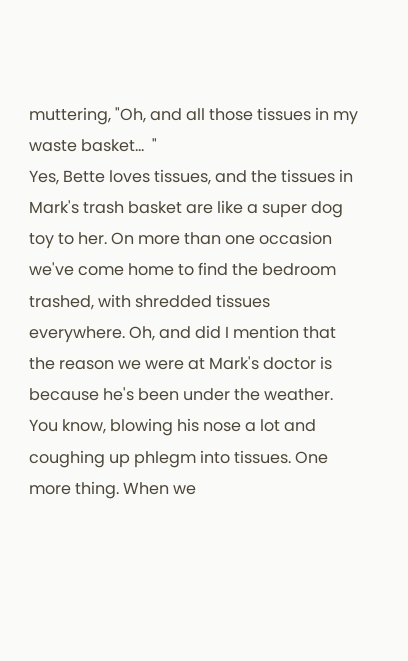muttering, "Oh, and all those tissues in my waste basket...  "
Yes, Bette loves tissues, and the tissues in Mark's trash basket are like a super dog toy to her. On more than one occasion we've come home to find the bedroom trashed, with shredded tissues everywhere. Oh, and did I mention that the reason we were at Mark's doctor is because he's been under the weather. You know, blowing his nose a lot and coughing up phlegm into tissues. One more thing. When we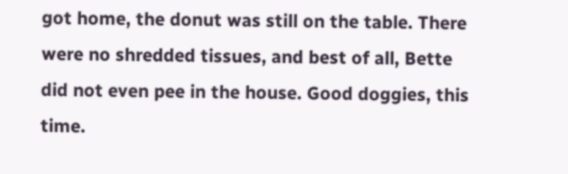got home, the donut was still on the table. There were no shredded tissues, and best of all, Bette did not even pee in the house. Good doggies, this time.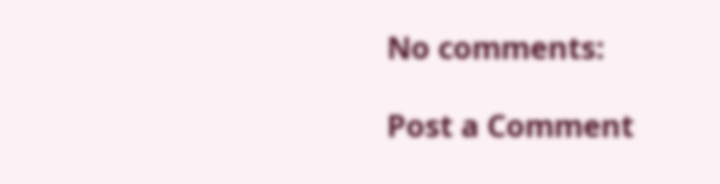No comments:

Post a Comment